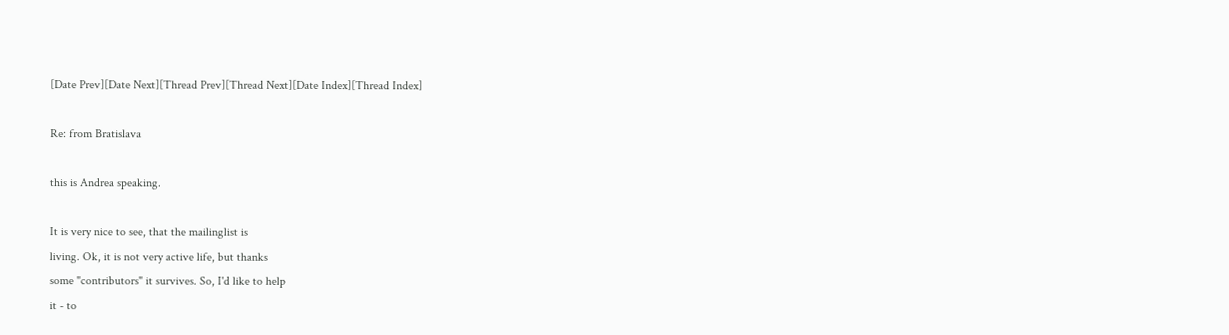[Date Prev][Date Next][Thread Prev][Thread Next][Date Index][Thread Index]

Re: from Bratislava

this is Andrea speaking.

It is very nice to see, that the mailinglist is
living. Ok, it is not very active life, but thanks
some "contributors" it survives. So, I'd like to help
it - to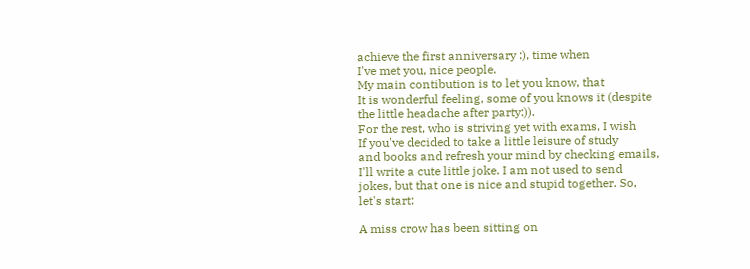achieve the first anniversary :), time when
I've met you, nice people.
My main contibution is to let you know, that
It is wonderful feeling, some of you knows it (despite
the little headache after party:)).
For the rest, who is striving yet with exams, I wish
If you've decided to take a little leisure of study
and books and refresh your mind by checking emails,
I'll write a cute little joke. I am not used to send
jokes, but that one is nice and stupid together. So,
let's start:

A miss crow has been sitting on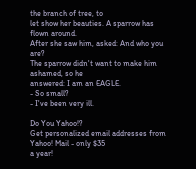the branch of tree, to
let show her beauties. A sparrow has flown around.
After she saw him, asked: And who you are?
The sparrow didn't want to make him ashamed, so he
answered: I am an EAGLE.
- So small?
- I've been very ill.

Do You Yahoo!?
Get personalized email addresses from Yahoo! Mail - only $35
a year!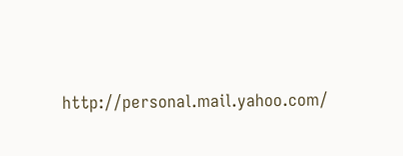http://personal.mail.yahoo.com/